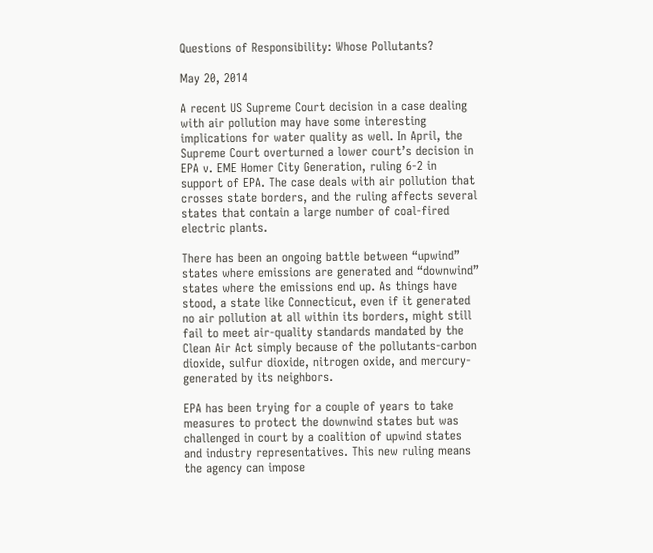Questions of Responsibility: Whose Pollutants?

May 20, 2014

A recent US Supreme Court decision in a case dealing with air pollution may have some interesting implications for water quality as well. In April, the Supreme Court overturned a lower court’s decision in EPA v. EME Homer City Generation, ruling 6-2 in support of EPA. The case deals with air pollution that crosses state borders, and the ruling affects several states that contain a large number of coal-fired electric plants.

There has been an ongoing battle between “upwind” states where emissions are generated and “downwind” states where the emissions end up. As things have stood, a state like Connecticut, even if it generated no air pollution at all within its borders, might still fail to meet air-quality standards mandated by the Clean Air Act simply because of the pollutants-carbon dioxide, sulfur dioxide, nitrogen oxide, and mercury-generated by its neighbors.

EPA has been trying for a couple of years to take measures to protect the downwind states but was challenged in court by a coalition of upwind states and industry representatives. This new ruling means the agency can impose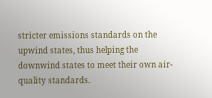stricter emissions standards on the upwind states, thus helping the downwind states to meet their own air-quality standards.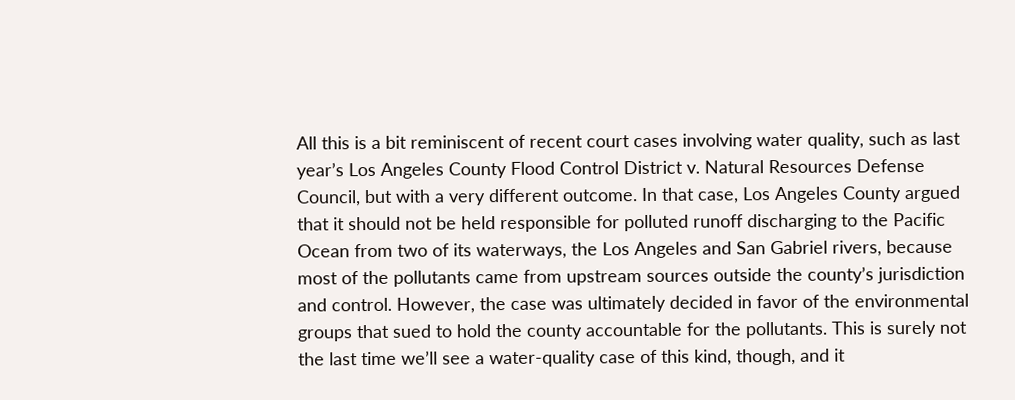All this is a bit reminiscent of recent court cases involving water quality, such as last year’s Los Angeles County Flood Control District v. Natural Resources Defense Council, but with a very different outcome. In that case, Los Angeles County argued that it should not be held responsible for polluted runoff discharging to the Pacific Ocean from two of its waterways, the Los Angeles and San Gabriel rivers, because most of the pollutants came from upstream sources outside the county’s jurisdiction and control. However, the case was ultimately decided in favor of the environmental groups that sued to hold the county accountable for the pollutants. This is surely not the last time we’ll see a water-quality case of this kind, though, and it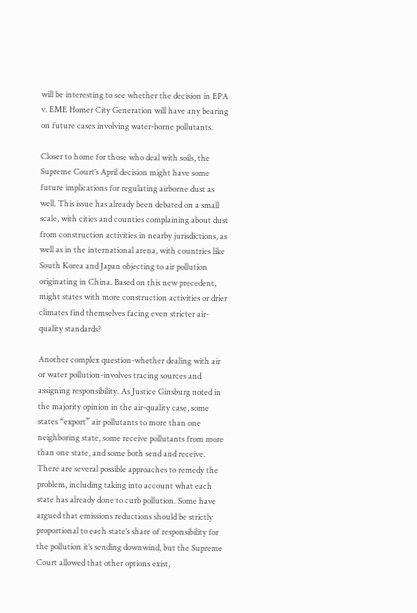will be interesting to see whether the decision in EPA v. EME Homer City Generation will have any bearing on future cases involving water-borne pollutants.

Closer to home for those who deal with soils, the Supreme Court’s April decision might have some future implications for regulating airborne dust as well. This issue has already been debated on a small scale, with cities and counties complaining about dust from construction activities in nearby jurisdictions, as well as in the international arena, with countries like South Korea and Japan objecting to air pollution originating in China. Based on this new precedent, might states with more construction activities or drier climates find themselves facing even stricter air-quality standards?

Another complex question-whether dealing with air or water pollution-involves tracing sources and assigning responsibility. As Justice Ginsburg noted in the majority opinion in the air-quality case, some states “export” air pollutants to more than one neighboring state, some receive pollutants from more than one state, and some both send and receive. There are several possible approaches to remedy the problem, including taking into account what each state has already done to curb pollution. Some have argued that emissions reductions should be strictly proportional to each state’s share of responsibility for the pollution it’s sending downwind, but the Supreme Court allowed that other options exist,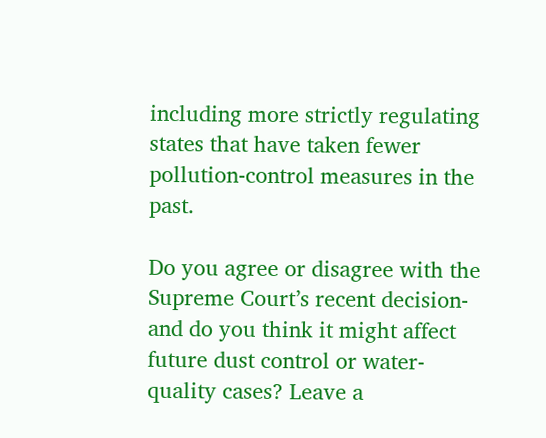including more strictly regulating states that have taken fewer pollution-control measures in the past.

Do you agree or disagree with the Supreme Court’s recent decision-and do you think it might affect future dust control or water-quality cases? Leave a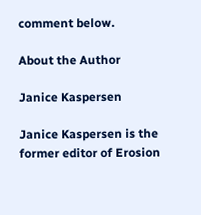comment below.

About the Author

Janice Kaspersen

Janice Kaspersen is the former editor of Erosion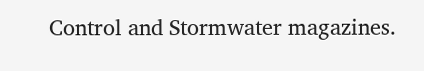Control and Stormwater magazines.